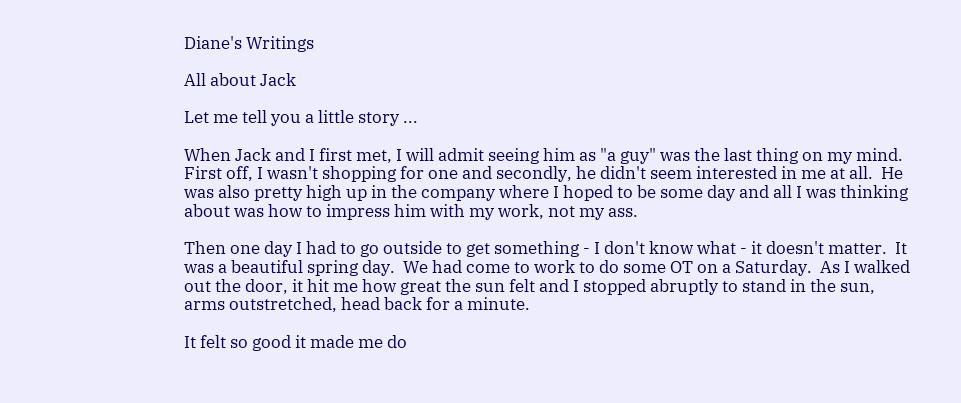Diane's Writings

All about Jack

Let me tell you a little story ...

When Jack and I first met, I will admit seeing him as "a guy" was the last thing on my mind.  First off, I wasn't shopping for one and secondly, he didn't seem interested in me at all.  He was also pretty high up in the company where I hoped to be some day and all I was thinking about was how to impress him with my work, not my ass.

Then one day I had to go outside to get something - I don't know what - it doesn't matter.  It was a beautiful spring day.  We had come to work to do some OT on a Saturday.  As I walked out the door, it hit me how great the sun felt and I stopped abruptly to stand in the sun, arms outstretched, head back for a minute.

It felt so good it made me do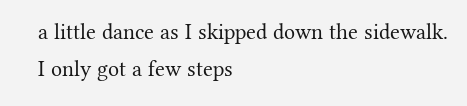a little dance as I skipped down the sidewalk.  I only got a few steps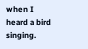when I heard a bird singing.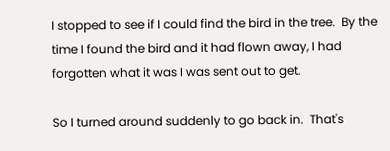I stopped to see if I could find the bird in the tree.  By the time I found the bird and it had flown away, I had forgotten what it was I was sent out to get.

So I turned around suddenly to go back in.  That's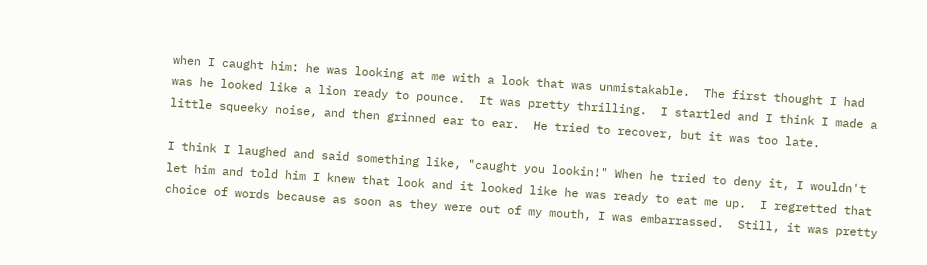when I caught him: he was looking at me with a look that was unmistakable.  The first thought I had was he looked like a lion ready to pounce.  It was pretty thrilling.  I startled and I think I made a little squeeky noise, and then grinned ear to ear.  He tried to recover, but it was too late.

I think I laughed and said something like, "caught you lookin!" When he tried to deny it, I wouldn't let him and told him I knew that look and it looked like he was ready to eat me up.  I regretted that choice of words because as soon as they were out of my mouth, I was embarrassed.  Still, it was pretty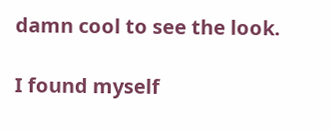damn cool to see the look.

I found myself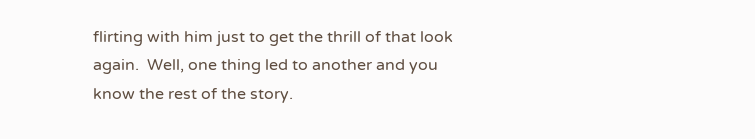flirting with him just to get the thrill of that look again.  Well, one thing led to another and you know the rest of the story.